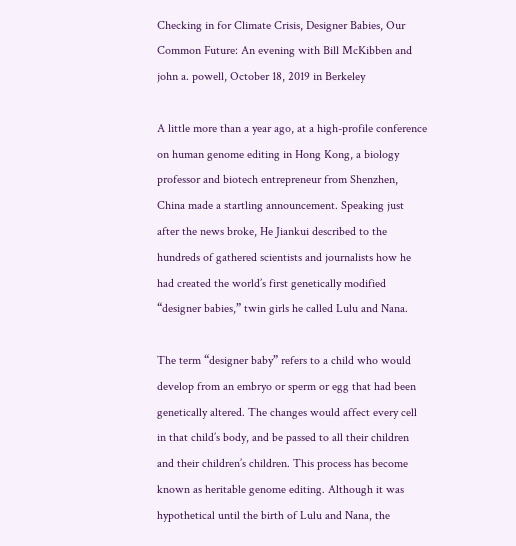Checking in for Climate Crisis, Designer Babies, Our Common Future: An evening with Bill McKibben and john a. powell, October 18, 2019 in Berkeley

A little more than a year ago, at a high-profile conference on human genome editing in Hong Kong, a biology professor and biotech entrepreneur from Shenzhen, China made a startling announcement. Speaking just after the news broke, He Jiankui described to the hundreds of gathered scientists and journalists how he had created the world’s first genetically modified “designer babies,” twin girls he called Lulu and Nana.

The term “designer baby” refers to a child who would develop from an embryo or sperm or egg that had been genetically altered. The changes would affect every cell in that child’s body, and be passed to all their children and their children’s children. This process has become known as heritable genome editing. Although it was hypothetical until the birth of Lulu and Nana, the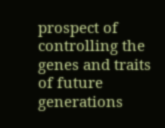prospect of controlling the genes and traits of future generations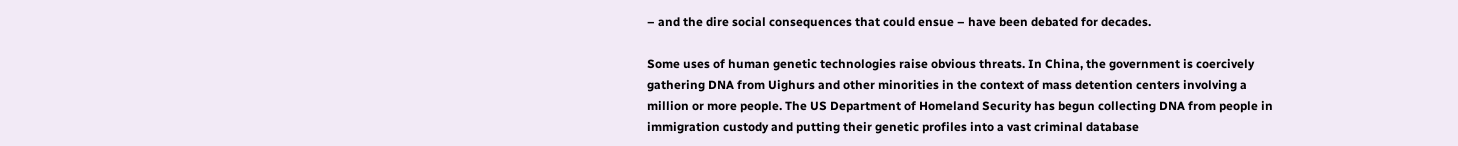– and the dire social consequences that could ensue – have been debated for decades.

Some uses of human genetic technologies raise obvious threats. In China, the government is coercively gathering DNA from Uighurs and other minorities in the context of mass detention centers involving a million or more people. The US Department of Homeland Security has begun collecting DNA from people in immigration custody and putting their genetic profiles into a vast criminal database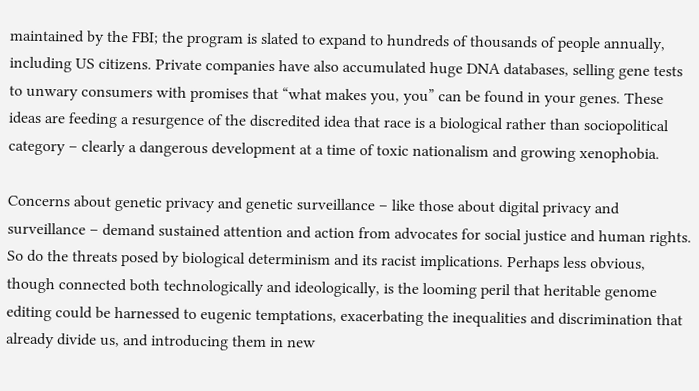maintained by the FBI; the program is slated to expand to hundreds of thousands of people annually, including US citizens. Private companies have also accumulated huge DNA databases, selling gene tests to unwary consumers with promises that “what makes you, you” can be found in your genes. These ideas are feeding a resurgence of the discredited idea that race is a biological rather than sociopolitical category – clearly a dangerous development at a time of toxic nationalism and growing xenophobia.

Concerns about genetic privacy and genetic surveillance – like those about digital privacy and surveillance – demand sustained attention and action from advocates for social justice and human rights. So do the threats posed by biological determinism and its racist implications. Perhaps less obvious, though connected both technologically and ideologically, is the looming peril that heritable genome editing could be harnessed to eugenic temptations, exacerbating the inequalities and discrimination that already divide us, and introducing them in new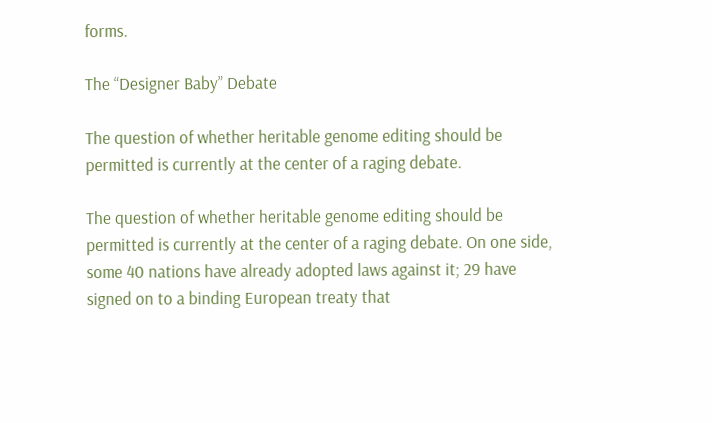forms.

The “Designer Baby” Debate

The question of whether heritable genome editing should be permitted is currently at the center of a raging debate.

The question of whether heritable genome editing should be permitted is currently at the center of a raging debate. On one side, some 40 nations have already adopted laws against it; 29 have signed on to a binding European treaty that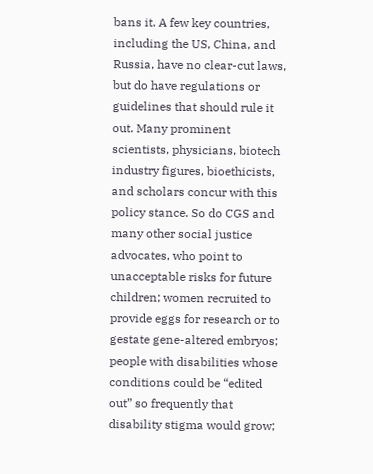bans it. A few key countries, including the US, China, and Russia, have no clear-cut laws, but do have regulations or guidelines that should rule it out. Many prominent scientists, physicians, biotech industry figures, bioethicists, and scholars concur with this policy stance. So do CGS and many other social justice advocates, who point to unacceptable risks for future children; women recruited to provide eggs for research or to gestate gene-altered embryos; people with disabilities whose conditions could be “edited out” so frequently that disability stigma would grow;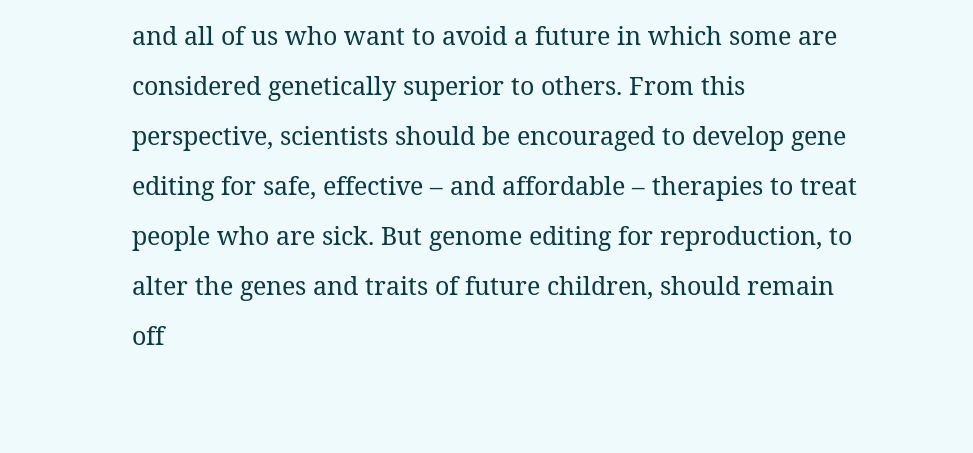and all of us who want to avoid a future in which some are considered genetically superior to others. From this perspective, scientists should be encouraged to develop gene editing for safe, effective – and affordable – therapies to treat people who are sick. But genome editing for reproduction, to alter the genes and traits of future children, should remain off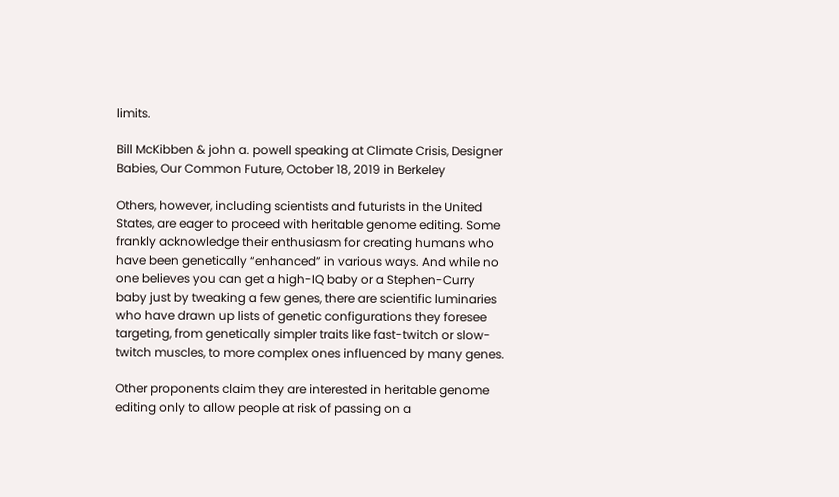limits.

Bill McKibben & john a. powell speaking at Climate Crisis, Designer Babies, Our Common Future, October 18, 2019 in Berkeley

Others, however, including scientists and futurists in the United States, are eager to proceed with heritable genome editing. Some frankly acknowledge their enthusiasm for creating humans who have been genetically “enhanced” in various ways. And while no one believes you can get a high-IQ baby or a Stephen-Curry baby just by tweaking a few genes, there are scientific luminaries who have drawn up lists of genetic configurations they foresee targeting, from genetically simpler traits like fast-twitch or slow-twitch muscles, to more complex ones influenced by many genes.

Other proponents claim they are interested in heritable genome editing only to allow people at risk of passing on a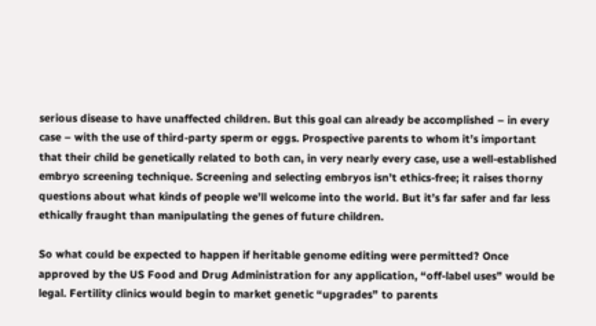serious disease to have unaffected children. But this goal can already be accomplished – in every case – with the use of third-party sperm or eggs. Prospective parents to whom it’s important that their child be genetically related to both can, in very nearly every case, use a well-established embryo screening technique. Screening and selecting embryos isn’t ethics-free; it raises thorny questions about what kinds of people we’ll welcome into the world. But it’s far safer and far less ethically fraught than manipulating the genes of future children.

So what could be expected to happen if heritable genome editing were permitted? Once approved by the US Food and Drug Administration for any application, “off-label uses” would be legal. Fertility clinics would begin to market genetic “upgrades” to parents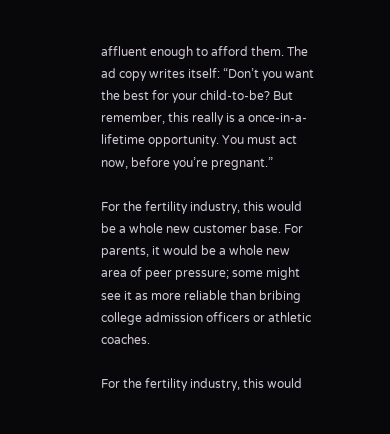affluent enough to afford them. The ad copy writes itself: “Don’t you want the best for your child-to-be? But remember, this really is a once-in-a-lifetime opportunity. You must act now, before you’re pregnant.”

For the fertility industry, this would be a whole new customer base. For parents, it would be a whole new area of peer pressure; some might see it as more reliable than bribing college admission officers or athletic coaches.

For the fertility industry, this would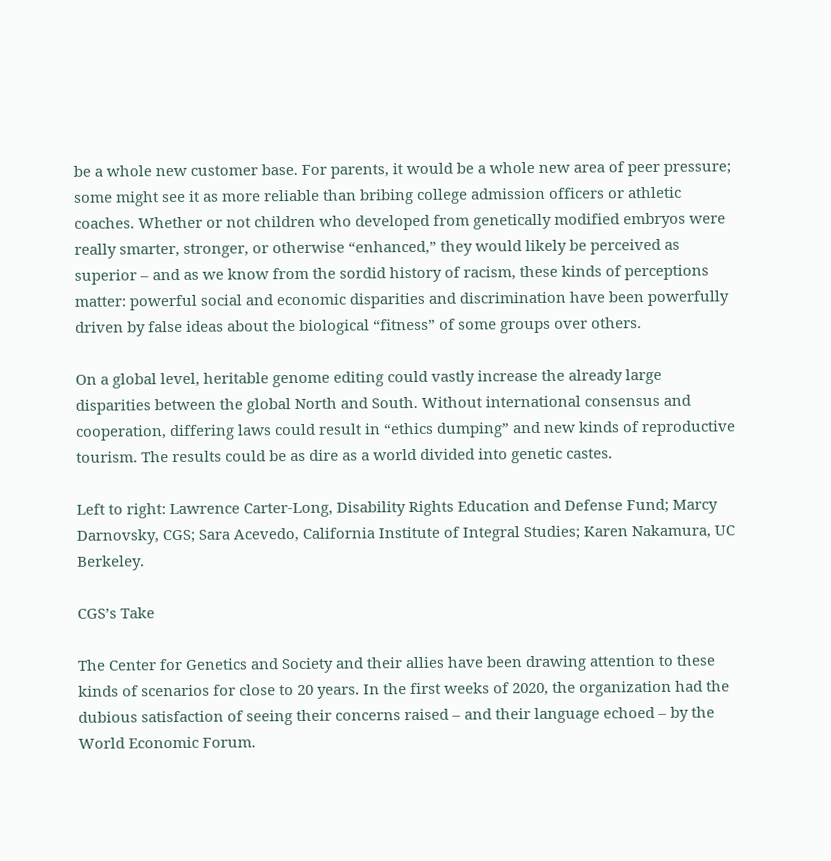be a whole new customer base. For parents, it would be a whole new area of peer pressure; some might see it as more reliable than bribing college admission officers or athletic coaches. Whether or not children who developed from genetically modified embryos were really smarter, stronger, or otherwise “enhanced,” they would likely be perceived as superior – and as we know from the sordid history of racism, these kinds of perceptions matter: powerful social and economic disparities and discrimination have been powerfully driven by false ideas about the biological “fitness” of some groups over others.

On a global level, heritable genome editing could vastly increase the already large disparities between the global North and South. Without international consensus and cooperation, differing laws could result in “ethics dumping” and new kinds of reproductive tourism. The results could be as dire as a world divided into genetic castes.

Left to right: Lawrence Carter-Long, Disability Rights Education and Defense Fund; Marcy Darnovsky, CGS; Sara Acevedo, California Institute of Integral Studies; Karen Nakamura, UC Berkeley.

CGS’s Take

The Center for Genetics and Society and their allies have been drawing attention to these kinds of scenarios for close to 20 years. In the first weeks of 2020, the organization had the dubious satisfaction of seeing their concerns raised – and their language echoed – by the World Economic Forum.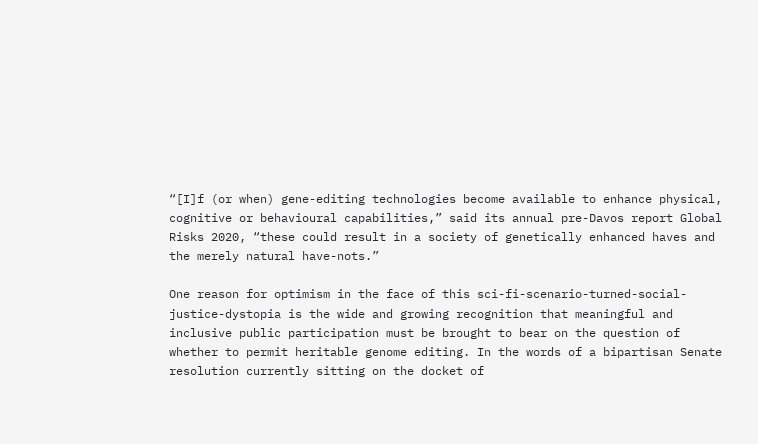“[I]f (or when) gene-editing technologies become available to enhance physical, cognitive or behavioural capabilities,” said its annual pre-Davos report Global Risks 2020, “these could result in a society of genetically enhanced haves and the merely natural have-nots.”

One reason for optimism in the face of this sci-fi-scenario-turned-social-justice-dystopia is the wide and growing recognition that meaningful and inclusive public participation must be brought to bear on the question of whether to permit heritable genome editing. In the words of a bipartisan Senate resolution currently sitting on the docket of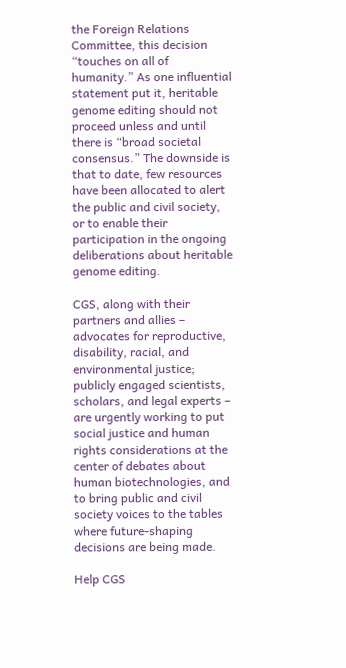the Foreign Relations Committee, this decision “touches on all of humanity.” As one influential statement put it, heritable genome editing should not proceed unless and until there is “broad societal consensus.” The downside is that to date, few resources have been allocated to alert the public and civil society, or to enable their participation in the ongoing deliberations about heritable genome editing.

CGS, along with their partners and allies – advocates for reproductive, disability, racial, and environmental justice; publicly engaged scientists, scholars, and legal experts – are urgently working to put social justice and human rights considerations at the center of debates about human biotechnologies, and to bring public and civil society voices to the tables where future-shaping decisions are being made.

Help CGS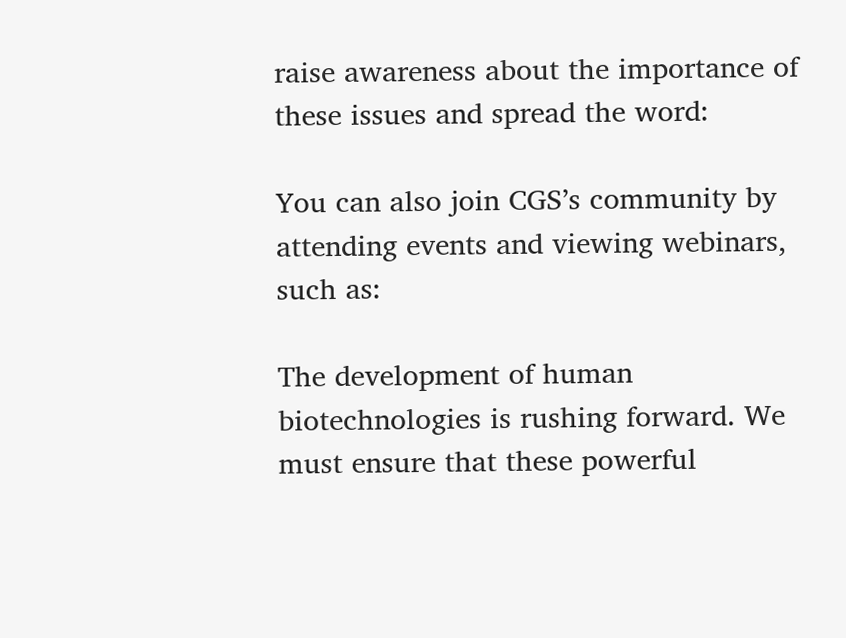raise awareness about the importance of these issues and spread the word:

You can also join CGS’s community by attending events and viewing webinars, such as:

The development of human biotechnologies is rushing forward. We must ensure that these powerful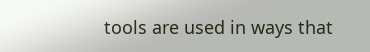tools are used in ways that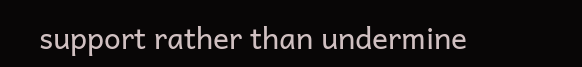support rather than undermine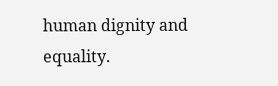human dignity and equality.